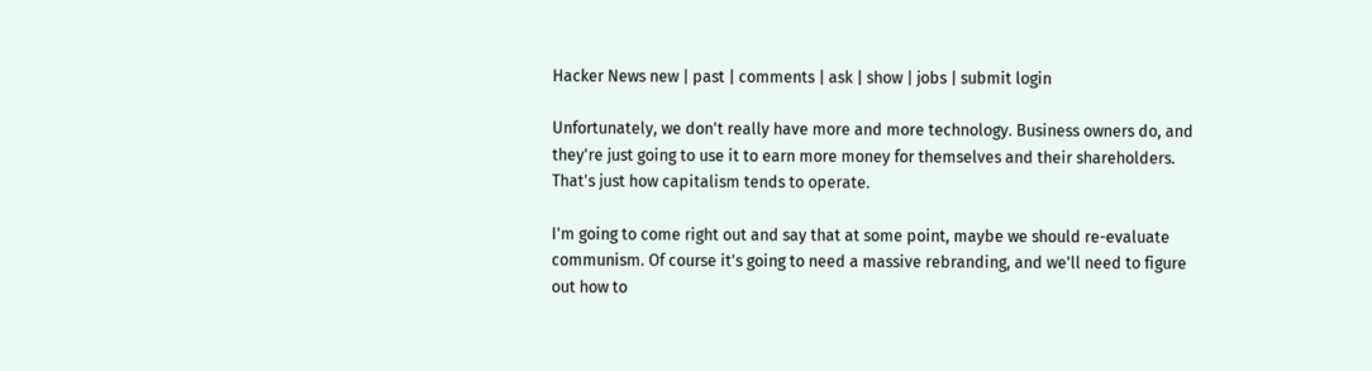Hacker News new | past | comments | ask | show | jobs | submit login

Unfortunately, we don't really have more and more technology. Business owners do, and they're just going to use it to earn more money for themselves and their shareholders. That's just how capitalism tends to operate.

I'm going to come right out and say that at some point, maybe we should re-evaluate communism. Of course it's going to need a massive rebranding, and we'll need to figure out how to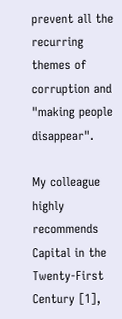prevent all the recurring themes of corruption and "making people disappear".

My colleague highly recommends Capital in the Twenty-First Century [1],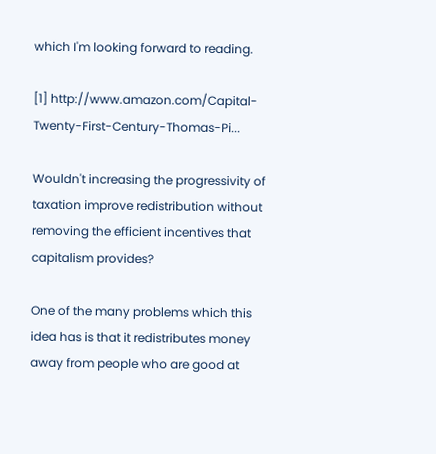which I'm looking forward to reading.

[1] http://www.amazon.com/Capital-Twenty-First-Century-Thomas-Pi...

Wouldn't increasing the progressivity of taxation improve redistribution without removing the efficient incentives that capitalism provides?

One of the many problems which this idea has is that it redistributes money away from people who are good at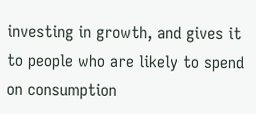investing in growth, and gives it to people who are likely to spend on consumption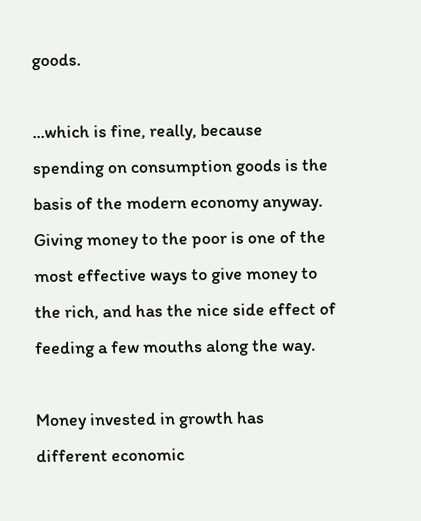goods.

...which is fine, really, because spending on consumption goods is the basis of the modern economy anyway. Giving money to the poor is one of the most effective ways to give money to the rich, and has the nice side effect of feeding a few mouths along the way.

Money invested in growth has different economic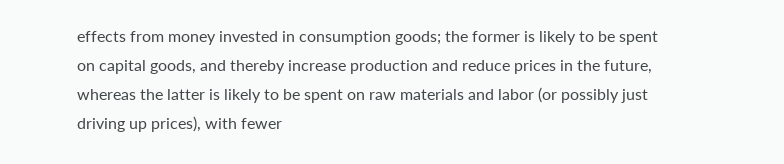effects from money invested in consumption goods; the former is likely to be spent on capital goods, and thereby increase production and reduce prices in the future, whereas the latter is likely to be spent on raw materials and labor (or possibly just driving up prices), with fewer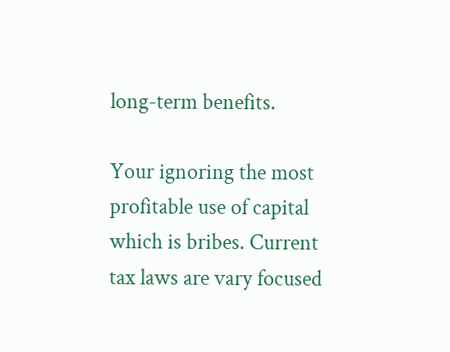long-term benefits.

Your ignoring the most profitable use of capital which is bribes. Current tax laws are vary focused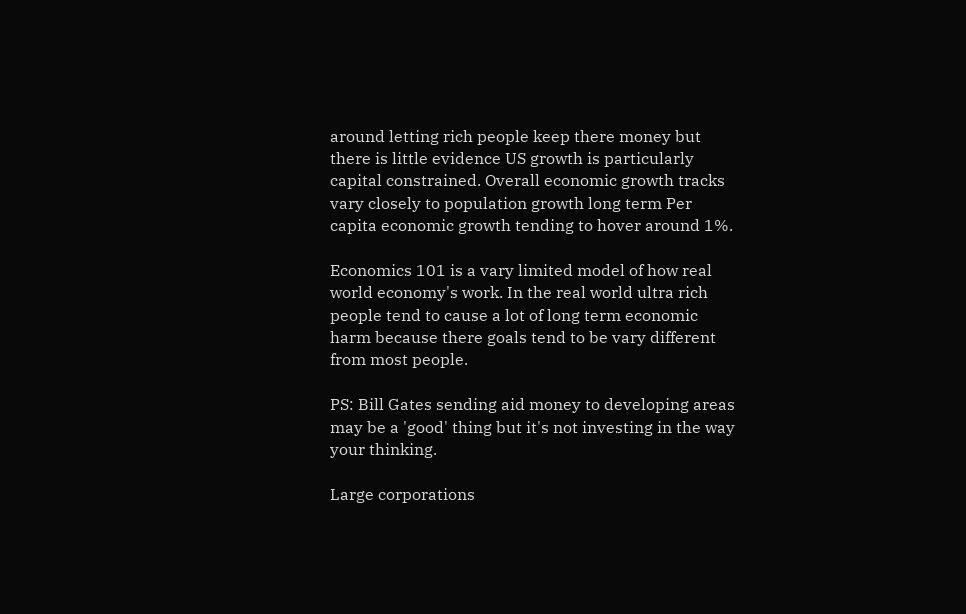around letting rich people keep there money but there is little evidence US growth is particularly capital constrained. Overall economic growth tracks vary closely to population growth long term Per capita economic growth tending to hover around 1%.

Economics 101 is a vary limited model of how real world economy's work. In the real world ultra rich people tend to cause a lot of long term economic harm because there goals tend to be vary different from most people.

PS: Bill Gates sending aid money to developing areas may be a 'good' thing but it's not investing in the way your thinking.

Large corporations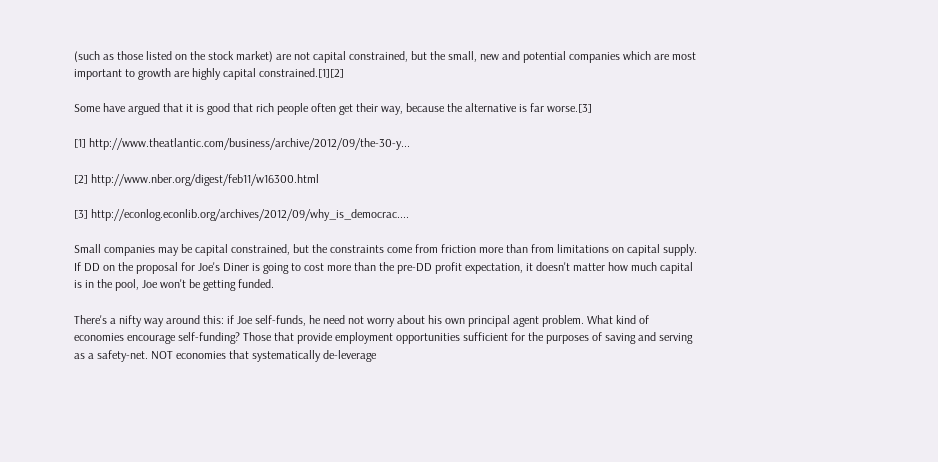(such as those listed on the stock market) are not capital constrained, but the small, new and potential companies which are most important to growth are highly capital constrained.[1][2]

Some have argued that it is good that rich people often get their way, because the alternative is far worse.[3]

[1] http://www.theatlantic.com/business/archive/2012/09/the-30-y...

[2] http://www.nber.org/digest/feb11/w16300.html

[3] http://econlog.econlib.org/archives/2012/09/why_is_democrac....

Small companies may be capital constrained, but the constraints come from friction more than from limitations on capital supply. If DD on the proposal for Joe's Diner is going to cost more than the pre-DD profit expectation, it doesn't matter how much capital is in the pool, Joe won't be getting funded.

There's a nifty way around this: if Joe self-funds, he need not worry about his own principal agent problem. What kind of economies encourage self-funding? Those that provide employment opportunities sufficient for the purposes of saving and serving as a safety-net. NOT economies that systematically de-leverage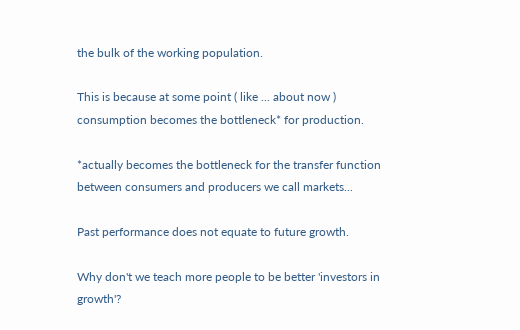the bulk of the working population.

This is because at some point ( like ... about now ) consumption becomes the bottleneck* for production.

*actually becomes the bottleneck for the transfer function between consumers and producers we call markets...

Past performance does not equate to future growth.

Why don't we teach more people to be better 'investors in growth'?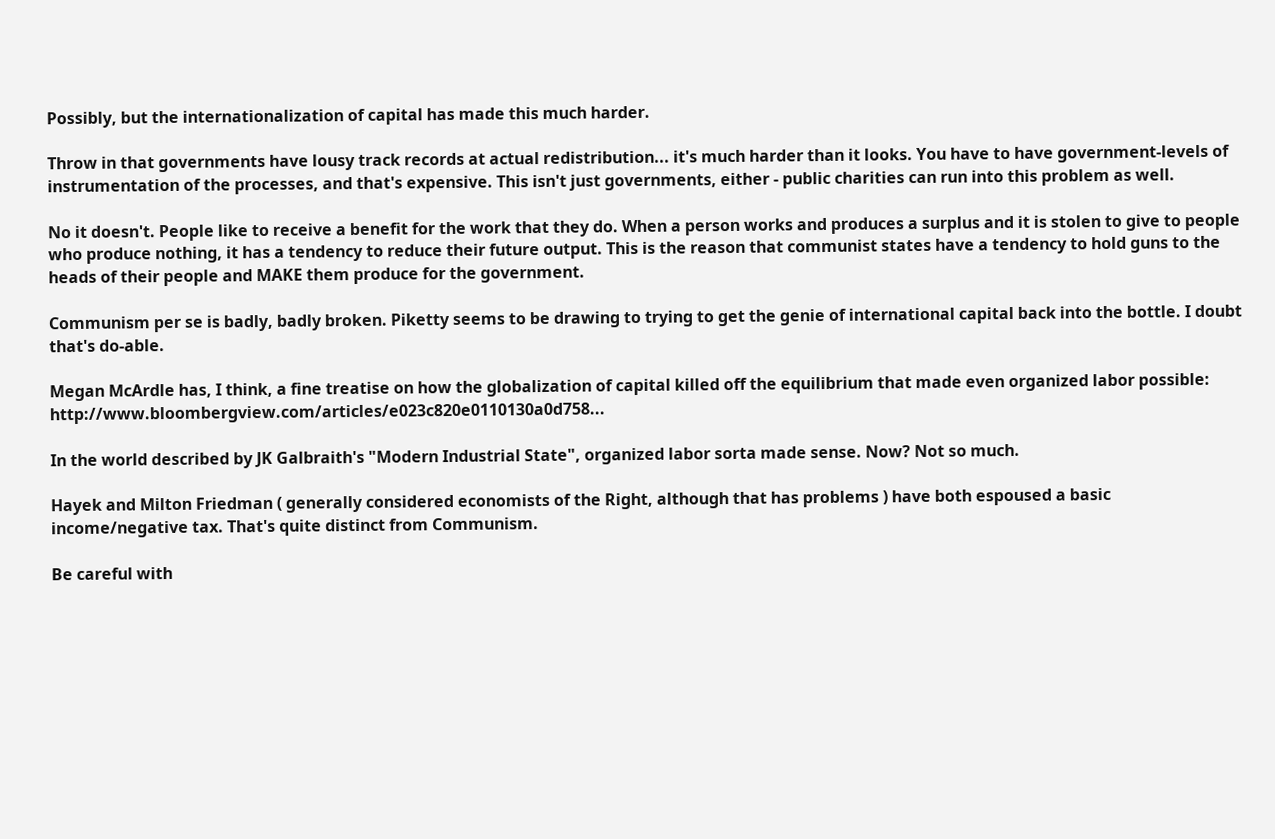Possibly, but the internationalization of capital has made this much harder.

Throw in that governments have lousy track records at actual redistribution... it's much harder than it looks. You have to have government-levels of instrumentation of the processes, and that's expensive. This isn't just governments, either - public charities can run into this problem as well.

No it doesn't. People like to receive a benefit for the work that they do. When a person works and produces a surplus and it is stolen to give to people who produce nothing, it has a tendency to reduce their future output. This is the reason that communist states have a tendency to hold guns to the heads of their people and MAKE them produce for the government.

Communism per se is badly, badly broken. Piketty seems to be drawing to trying to get the genie of international capital back into the bottle. I doubt that's do-able.

Megan McArdle has, I think, a fine treatise on how the globalization of capital killed off the equilibrium that made even organized labor possible: http://www.bloombergview.com/articles/e023c820e0110130a0d758...

In the world described by JK Galbraith's "Modern Industrial State", organized labor sorta made sense. Now? Not so much.

Hayek and Milton Friedman ( generally considered economists of the Right, although that has problems ) have both espoused a basic income/negative tax. That's quite distinct from Communism.

Be careful with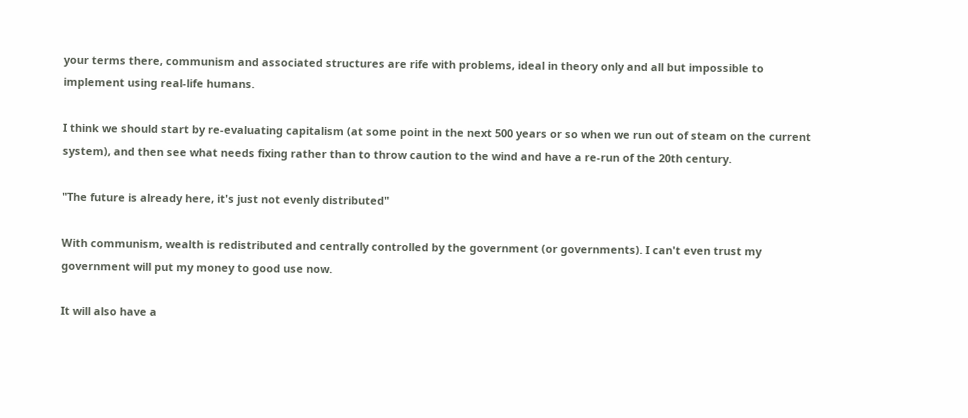your terms there, communism and associated structures are rife with problems, ideal in theory only and all but impossible to implement using real-life humans.

I think we should start by re-evaluating capitalism (at some point in the next 500 years or so when we run out of steam on the current system), and then see what needs fixing rather than to throw caution to the wind and have a re-run of the 20th century.

"The future is already here, it's just not evenly distributed"

With communism, wealth is redistributed and centrally controlled by the government (or governments). I can't even trust my government will put my money to good use now.

It will also have a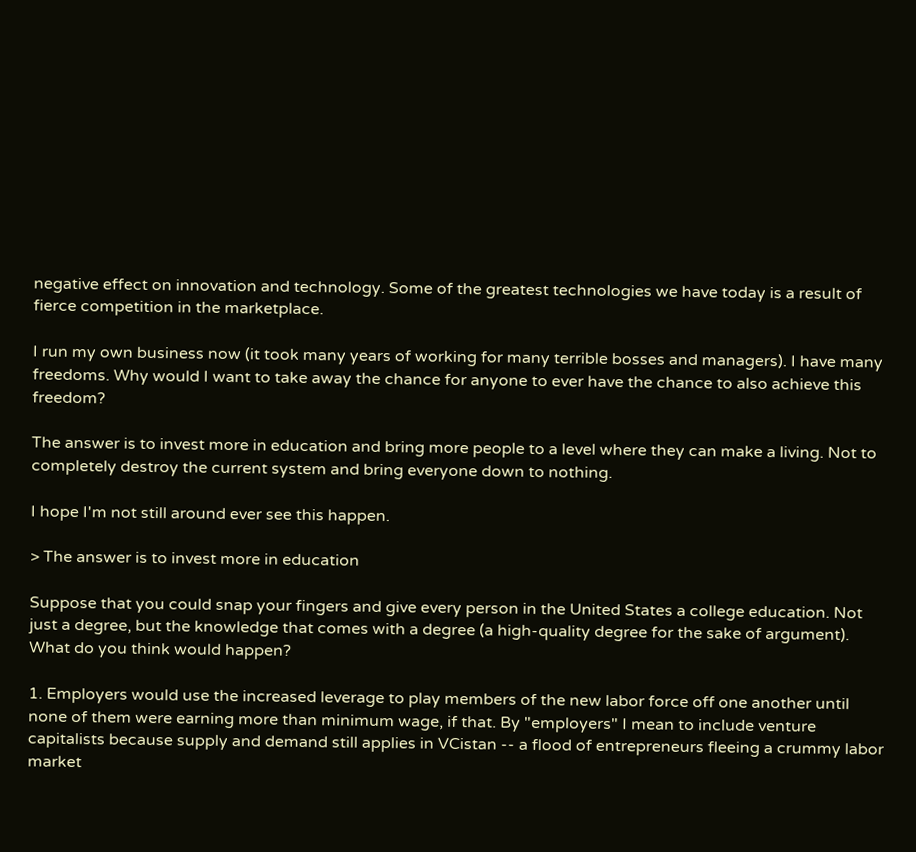negative effect on innovation and technology. Some of the greatest technologies we have today is a result of fierce competition in the marketplace.

I run my own business now (it took many years of working for many terrible bosses and managers). I have many freedoms. Why would I want to take away the chance for anyone to ever have the chance to also achieve this freedom?

The answer is to invest more in education and bring more people to a level where they can make a living. Not to completely destroy the current system and bring everyone down to nothing.

I hope I'm not still around ever see this happen.

> The answer is to invest more in education

Suppose that you could snap your fingers and give every person in the United States a college education. Not just a degree, but the knowledge that comes with a degree (a high-quality degree for the sake of argument). What do you think would happen?

1. Employers would use the increased leverage to play members of the new labor force off one another until none of them were earning more than minimum wage, if that. By "employers" I mean to include venture capitalists because supply and demand still applies in VCistan -- a flood of entrepreneurs fleeing a crummy labor market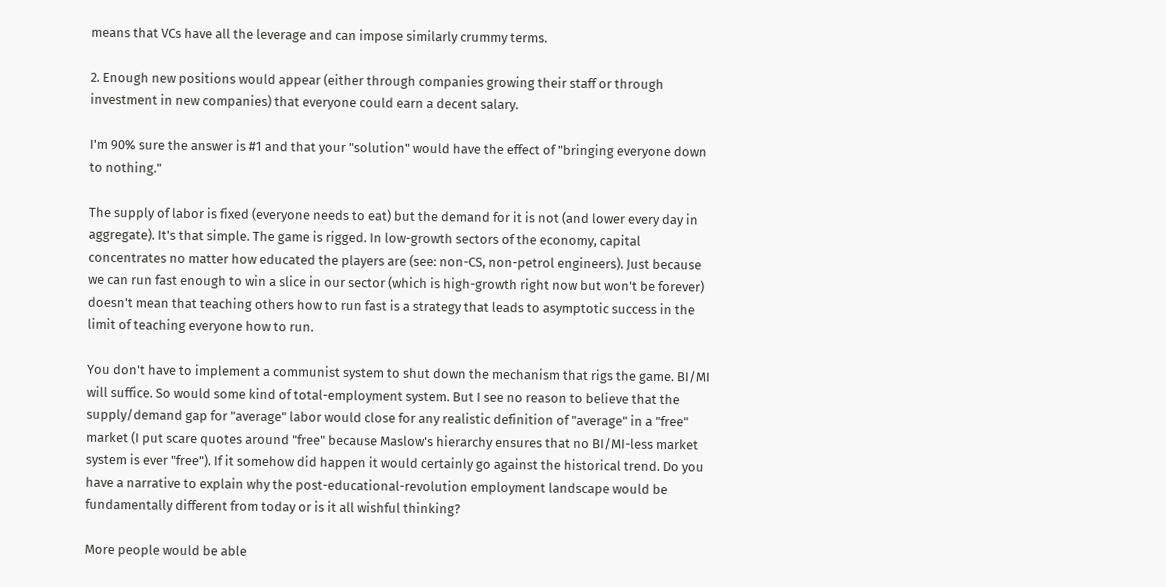means that VCs have all the leverage and can impose similarly crummy terms.

2. Enough new positions would appear (either through companies growing their staff or through investment in new companies) that everyone could earn a decent salary.

I'm 90% sure the answer is #1 and that your "solution" would have the effect of "bringing everyone down to nothing."

The supply of labor is fixed (everyone needs to eat) but the demand for it is not (and lower every day in aggregate). It's that simple. The game is rigged. In low-growth sectors of the economy, capital concentrates no matter how educated the players are (see: non-CS, non-petrol engineers). Just because we can run fast enough to win a slice in our sector (which is high-growth right now but won't be forever) doesn't mean that teaching others how to run fast is a strategy that leads to asymptotic success in the limit of teaching everyone how to run.

You don't have to implement a communist system to shut down the mechanism that rigs the game. BI/MI will suffice. So would some kind of total-employment system. But I see no reason to believe that the supply/demand gap for "average" labor would close for any realistic definition of "average" in a "free" market (I put scare quotes around "free" because Maslow's hierarchy ensures that no BI/MI-less market system is ever "free"). If it somehow did happen it would certainly go against the historical trend. Do you have a narrative to explain why the post-educational-revolution employment landscape would be fundamentally different from today or is it all wishful thinking?

More people would be able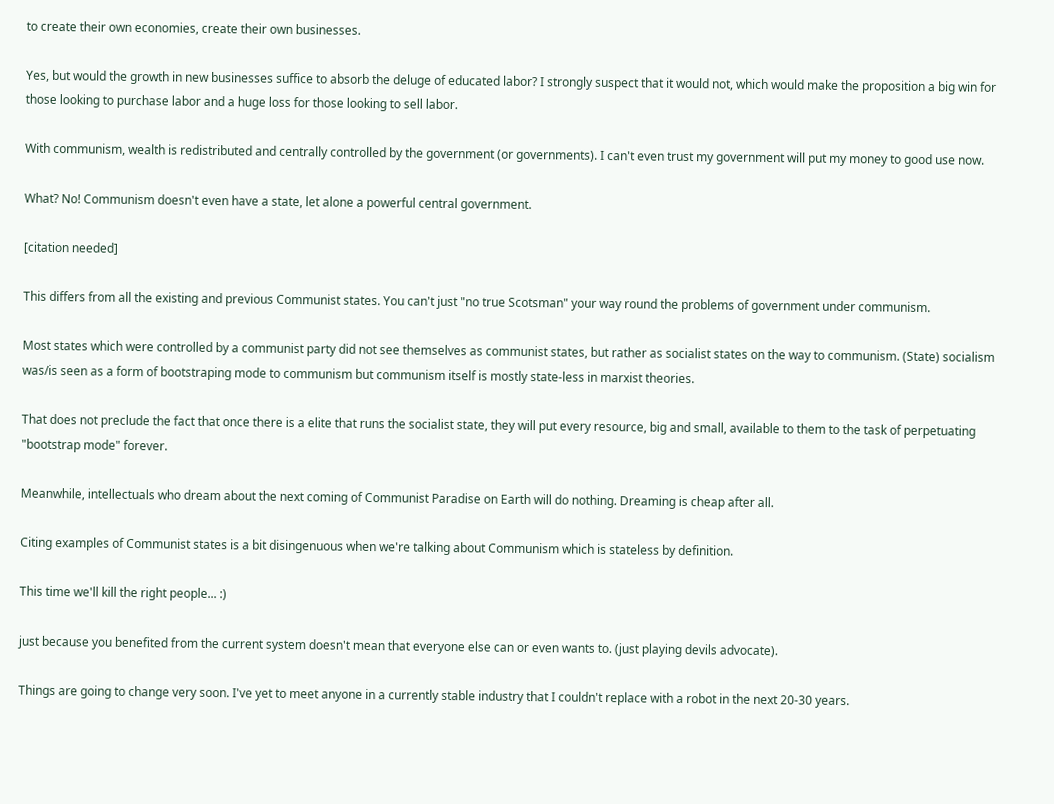to create their own economies, create their own businesses.

Yes, but would the growth in new businesses suffice to absorb the deluge of educated labor? I strongly suspect that it would not, which would make the proposition a big win for those looking to purchase labor and a huge loss for those looking to sell labor.

With communism, wealth is redistributed and centrally controlled by the government (or governments). I can't even trust my government will put my money to good use now.

What? No! Communism doesn't even have a state, let alone a powerful central government.

[citation needed]

This differs from all the existing and previous Communist states. You can't just "no true Scotsman" your way round the problems of government under communism.

Most states which were controlled by a communist party did not see themselves as communist states, but rather as socialist states on the way to communism. (State) socialism was/is seen as a form of bootstraping mode to communism but communism itself is mostly state-less in marxist theories.

That does not preclude the fact that once there is a elite that runs the socialist state, they will put every resource, big and small, available to them to the task of perpetuating "bootstrap mode" forever.

Meanwhile, intellectuals who dream about the next coming of Communist Paradise on Earth will do nothing. Dreaming is cheap after all.

Citing examples of Communist states is a bit disingenuous when we're talking about Communism which is stateless by definition.

This time we'll kill the right people... :)

just because you benefited from the current system doesn't mean that everyone else can or even wants to. (just playing devils advocate).

Things are going to change very soon. I've yet to meet anyone in a currently stable industry that I couldn't replace with a robot in the next 20-30 years.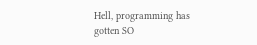Hell, programming has gotten SO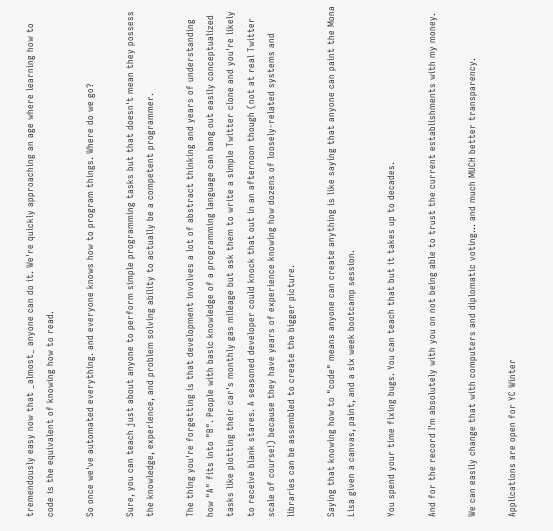tremendously easy now that _almost_ anyone can do it. We're quickly approaching an age where learning how to code is the equivalent of knowing how to read.

So once we've automated everything. and everyone knows how to program things. Where do we go?

Sure, you can teach just about anyone to perform simple programming tasks but that doesn't mean they possess the knowledge, experience, and problem solving ability to actually be a competent programmer.

The thing you're forgetting is that development involves a lot of abstract thinking and years of understanding how "A" fits into "B". People with basic knowledge of a programming language can bang out easily conceptualized tasks like plotting their car's monthly gas mileage but ask them to write a simple Twitter clone and you're likely to receive blank stares. A seasoned developer could knock that out in an afternoon though (not at real Twitter scale of course!) because they have years of experience knowing how dozens of loosely-related systems and libraries can be assembled to create the bigger picture.

Saying that knowing how to "code" means anyone can create anything is like saying that anyone can paint the Mona Lisa given a canvas, paint, and a six week bootcamp session.

You spend your time fixing bugs. You can teach that but it takes up to decades.

And for the record I'm absolutely with you on not being able to trust the current establishments with my money.

We can easily change that with computers and diplomatic voting... and much MUCH better transparency.

Applications are open for YC Winter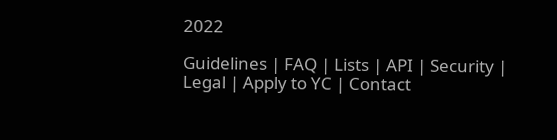2022

Guidelines | FAQ | Lists | API | Security | Legal | Apply to YC | Contact